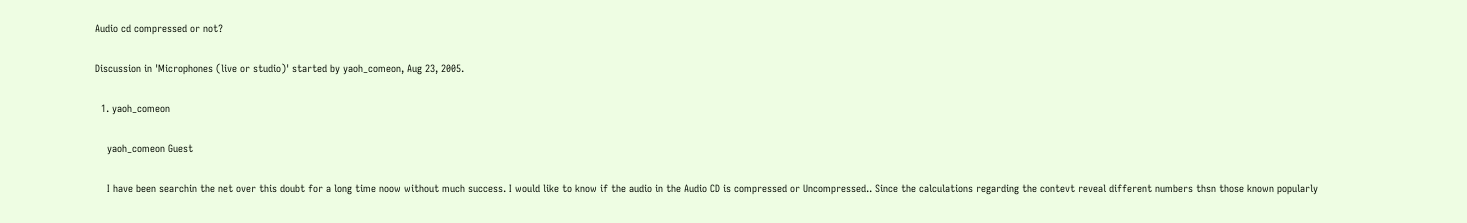Audio cd compressed or not?

Discussion in 'Microphones (live or studio)' started by yaoh_comeon, Aug 23, 2005.

  1. yaoh_comeon

    yaoh_comeon Guest

    I have been searchin the net over this doubt for a long time noow without much success. I would like to know if the audio in the Audio CD is compressed or Uncompressed.. Since the calculations regarding the contevt reveal different numbers thsn those known popularly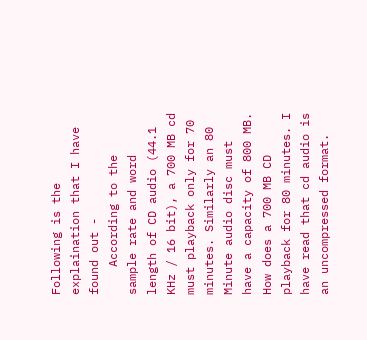Following is the explaination that I have found out -
    According to the sample rate and word length of CD audio (44.1 KHz / 16 bit), a 700 MB cd must playback only for 70 minutes. Similarly an 80 Minute audio disc must have a capacity of 800 MB. How does a 700 MB CD playback for 80 minutes. I have read that cd audio is an uncompressed format.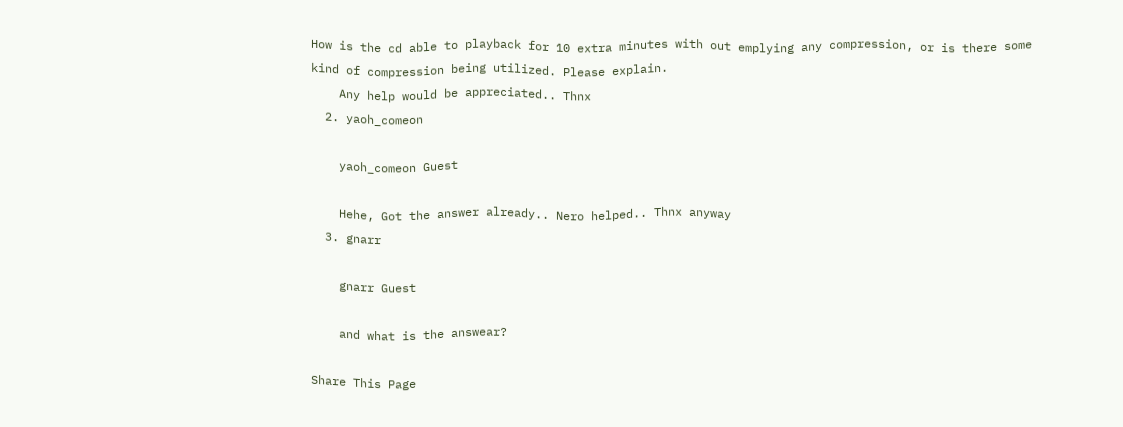How is the cd able to playback for 10 extra minutes with out emplying any compression, or is there some kind of compression being utilized. Please explain.
    Any help would be appreciated.. Thnx
  2. yaoh_comeon

    yaoh_comeon Guest

    Hehe, Got the answer already.. Nero helped.. Thnx anyway
  3. gnarr

    gnarr Guest

    and what is the answear?

Share This Page